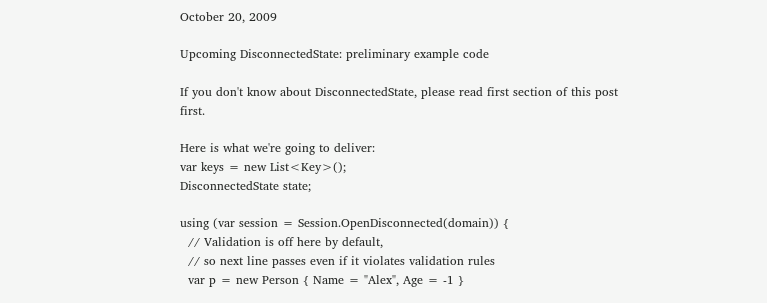October 20, 2009

Upcoming DisconnectedState: preliminary example code

If you don't know about DisconnectedState, please read first section of this post first.

Here is what we're going to deliver:
var keys = new List<Key>();
DisconnectedState state;

using (var session = Session.OpenDisconnected(domain)) {
  // Validation is off here by default,
  // so next line passes even if it violates validation rules
  var p = new Person { Name = "Alex", Age = -1 }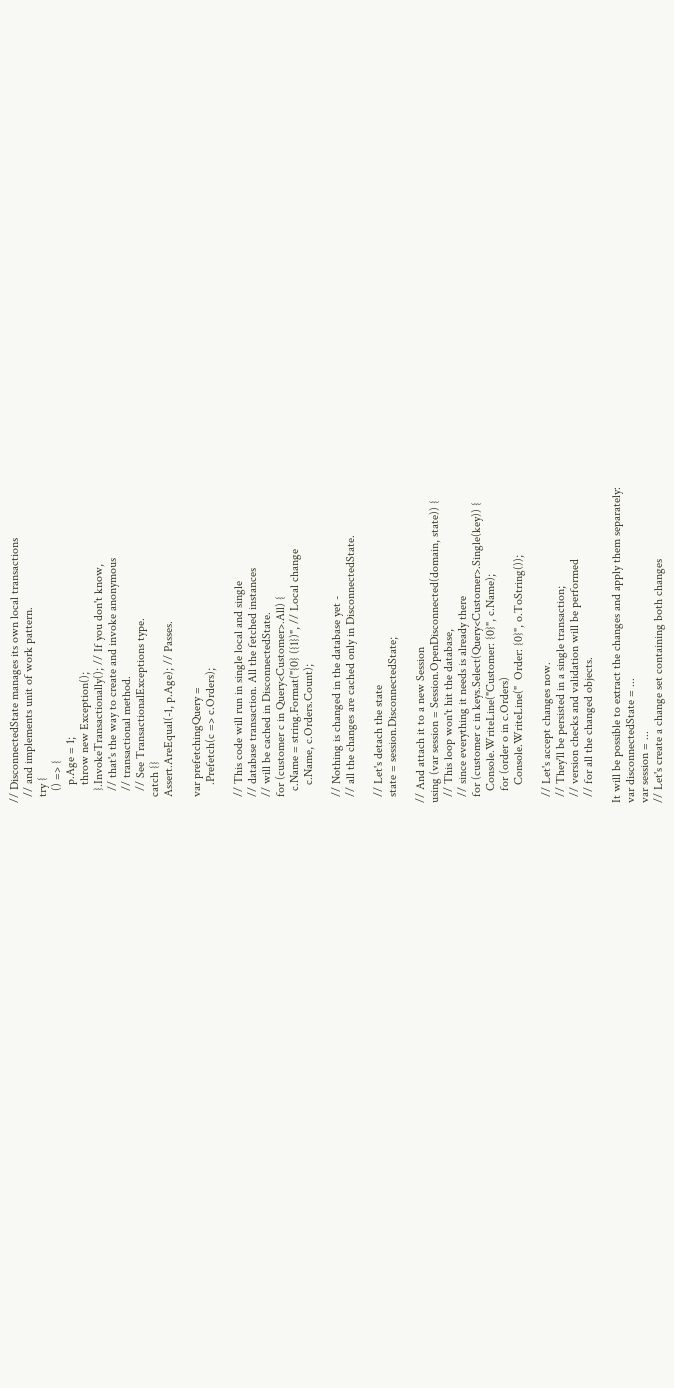// DisconnectedState manages its own local transactions
  // and implements unit of work pattern.
  try {
    () => {
      p.Age = 1;
      throw new Exception();
    }.InvokeTransactionally(); // If you don't know,
    // that's the way to create and invoke anonymous
    // transactional method.
    // See TransactionalExceptions type.
  catch {}
  Assert.AreEqual(-1, p.Age); // Passes.

  var prefetchingQuery =
      .Prefetch(c => c.Orders);

  // This code will run in single local and single
  // database transaction. All the fetched instances
  // will be cached in DisconnectedState.
  for (customer c in Query<Customer>.All) {
    c.Name = string.Format("{0} ({1})", // Local change
      c.Name, c.Orders.Count);

  // Nothing is changed in the database yet -
  // all the changes are cached only in DisconnectedState.

  // Let's detach the state
  state = session.DisconnectedState;

// And attach it to a new Session
using (var session = Session.OpenDisconnected(domain, state)) {
  // This loop won't hit the database,
  // since everything it needs is already there
  for (customer c in keys.Select(Query<Customer>.Single(key)) {
    Console.WriteLine("Customer: {0}", c.Name);
    for (order o in c.Orders)
      Console.WriteLine("  Order: {0}", o.ToString());

  // Let's accept changes now.
  // They'll be persisted in a single transaction;
  // version checks and validation will be performed
  // for all the changed objects.

It will be possible to extract the changes and apply them separately:
var disconnectedState = ...
var session = ...
// Let's create a change set containing both changes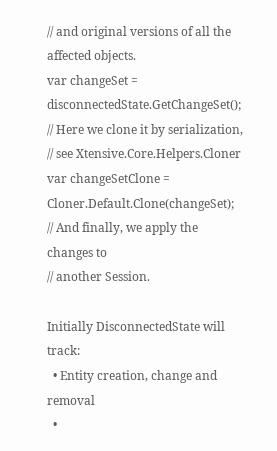// and original versions of all the affected objects.
var changeSet = disconnectedState.GetChangeSet();
// Here we clone it by serialization,
// see Xtensive.Core.Helpers.Cloner
var changeSetClone = Cloner.Default.Clone(changeSet);
// And finally, we apply the changes to
// another Session.

Initially DisconnectedState will track:
  • Entity creation, change and removal
  •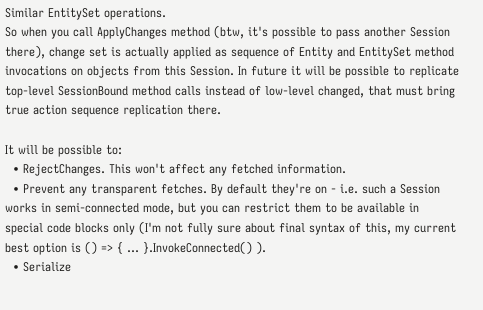Similar EntitySet operations.
So when you call ApplyChanges method (btw, it's possible to pass another Session there), change set is actually applied as sequence of Entity and EntitySet method invocations on objects from this Session. In future it will be possible to replicate top-level SessionBound method calls instead of low-level changed, that must bring true action sequence replication there.

It will be possible to:
  • RejectChanges. This won't affect any fetched information.
  • Prevent any transparent fetches. By default they're on - i.e. such a Session works in semi-connected mode, but you can restrict them to be available in special code blocks only (I'm not fully sure about final syntax of this, my current best option is () => { ... }.InvokeConnected() ).
  • Serialize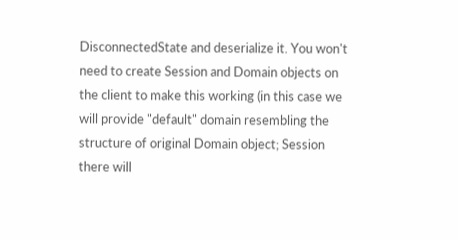DisconnectedState and deserialize it. You won't need to create Session and Domain objects on the client to make this working (in this case we will provide "default" domain resembling the structure of original Domain object; Session there will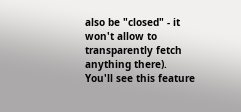also be "closed" - it won't allow to transparently fetch anything there).
You'll see this feature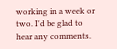working in a week or two. I'd be glad to hear any comments.